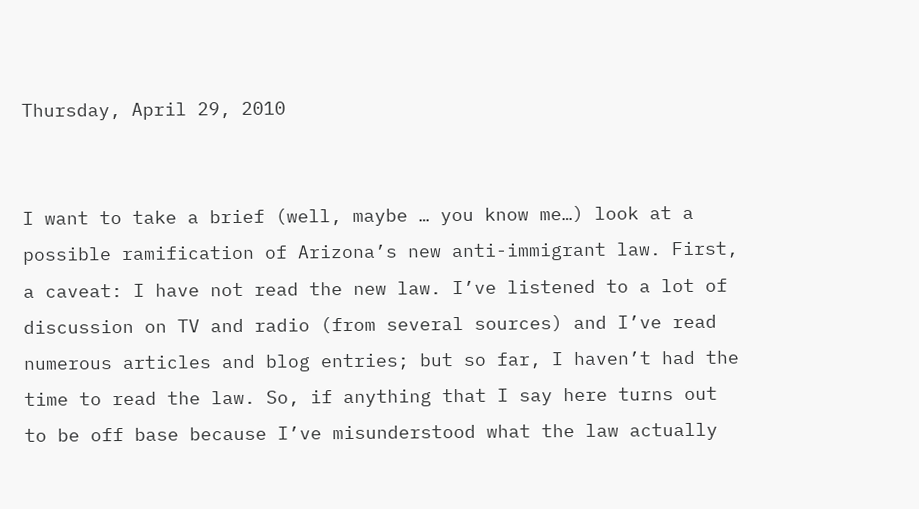Thursday, April 29, 2010


I want to take a brief (well, maybe … you know me…) look at a possible ramification of Arizona’s new anti-immigrant law. First, a caveat: I have not read the new law. I’ve listened to a lot of discussion on TV and radio (from several sources) and I’ve read numerous articles and blog entries; but so far, I haven’t had the time to read the law. So, if anything that I say here turns out to be off base because I’ve misunderstood what the law actually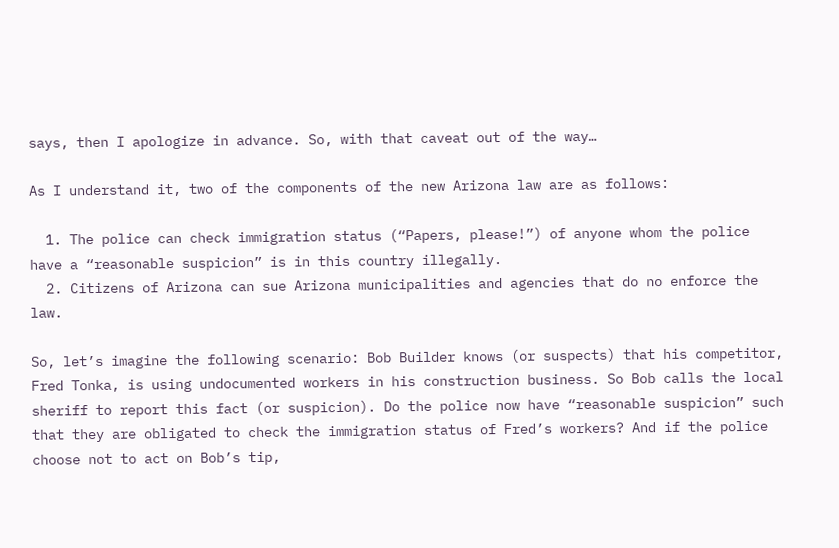says, then I apologize in advance. So, with that caveat out of the way…

As I understand it, two of the components of the new Arizona law are as follows:

  1. The police can check immigration status (“Papers, please!”) of anyone whom the police have a “reasonable suspicion” is in this country illegally.
  2. Citizens of Arizona can sue Arizona municipalities and agencies that do no enforce the law.

So, let’s imagine the following scenario: Bob Builder knows (or suspects) that his competitor, Fred Tonka, is using undocumented workers in his construction business. So Bob calls the local sheriff to report this fact (or suspicion). Do the police now have “reasonable suspicion” such that they are obligated to check the immigration status of Fred’s workers? And if the police choose not to act on Bob’s tip,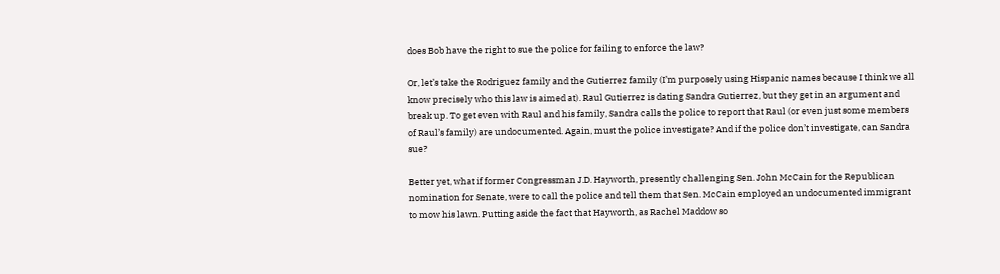does Bob have the right to sue the police for failing to enforce the law?

Or, let’s take the Rodriguez family and the Gutierrez family (I’m purposely using Hispanic names because I think we all know precisely who this law is aimed at). Raul Gutierrez is dating Sandra Gutierrez, but they get in an argument and break up. To get even with Raul and his family, Sandra calls the police to report that Raul (or even just some members of Raul’s family) are undocumented. Again, must the police investigate? And if the police don’t investigate, can Sandra sue?

Better yet, what if former Congressman J.D. Hayworth, presently challenging Sen. John McCain for the Republican nomination for Senate, were to call the police and tell them that Sen. McCain employed an undocumented immigrant to mow his lawn. Putting aside the fact that Hayworth, as Rachel Maddow so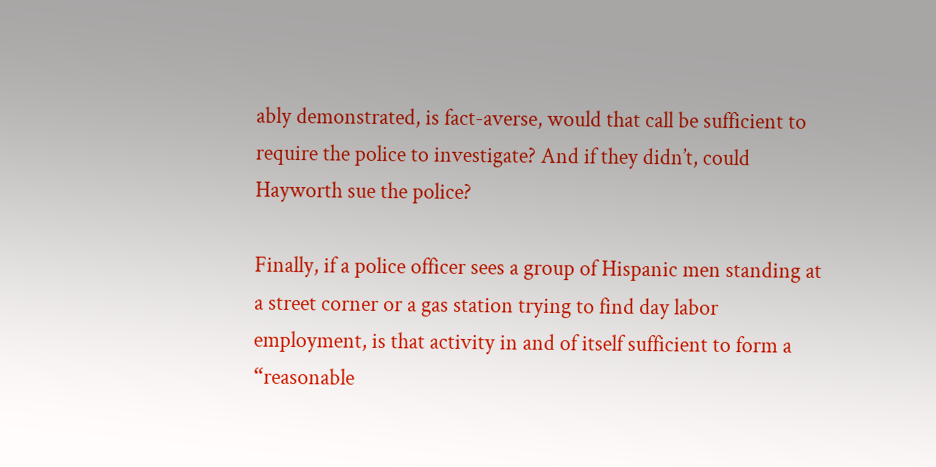ably demonstrated, is fact-averse, would that call be sufficient to require the police to investigate? And if they didn’t, could Hayworth sue the police?

Finally, if a police officer sees a group of Hispanic men standing at a street corner or a gas station trying to find day labor employment, is that activity in and of itself sufficient to form a “reasonable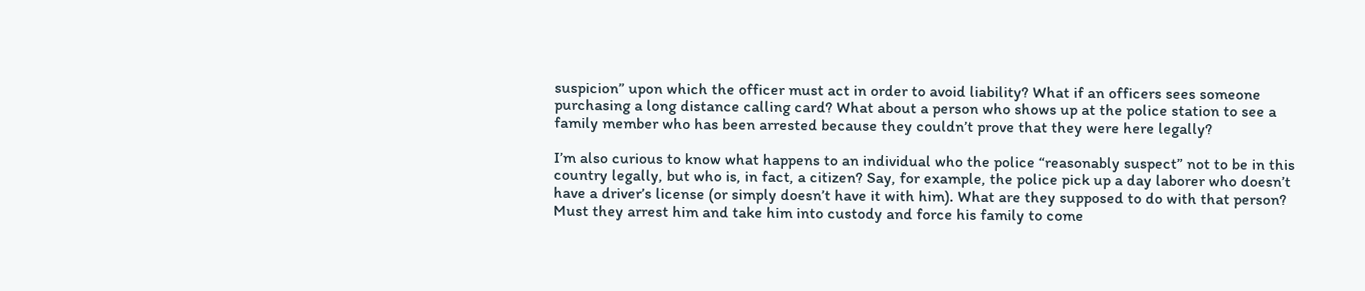suspicion” upon which the officer must act in order to avoid liability? What if an officers sees someone purchasing a long distance calling card? What about a person who shows up at the police station to see a family member who has been arrested because they couldn’t prove that they were here legally?

I’m also curious to know what happens to an individual who the police “reasonably suspect” not to be in this country legally, but who is, in fact, a citizen? Say, for example, the police pick up a day laborer who doesn’t have a driver’s license (or simply doesn’t have it with him). What are they supposed to do with that person? Must they arrest him and take him into custody and force his family to come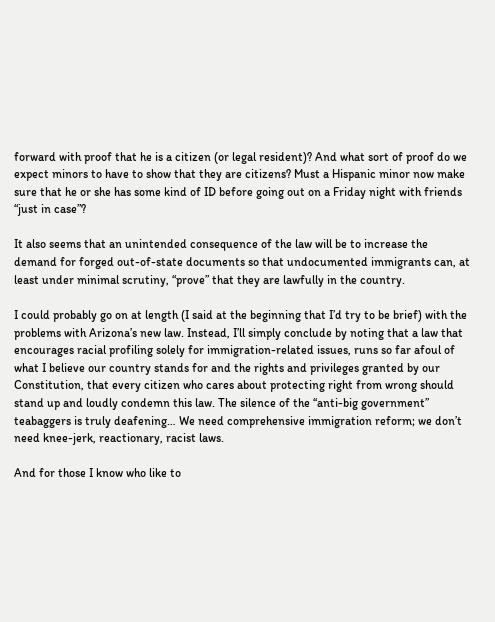forward with proof that he is a citizen (or legal resident)? And what sort of proof do we expect minors to have to show that they are citizens? Must a Hispanic minor now make sure that he or she has some kind of ID before going out on a Friday night with friends “just in case”?

It also seems that an unintended consequence of the law will be to increase the demand for forged out-of-state documents so that undocumented immigrants can, at least under minimal scrutiny, “prove” that they are lawfully in the country.

I could probably go on at length (I said at the beginning that I’d try to be brief) with the problems with Arizona’s new law. Instead, I’ll simply conclude by noting that a law that encourages racial profiling solely for immigration-related issues, runs so far afoul of what I believe our country stands for and the rights and privileges granted by our Constitution, that every citizen who cares about protecting right from wrong should stand up and loudly condemn this law. The silence of the “anti-big government” teabaggers is truly deafening… We need comprehensive immigration reform; we don’t need knee-jerk, reactionary, racist laws.

And for those I know who like to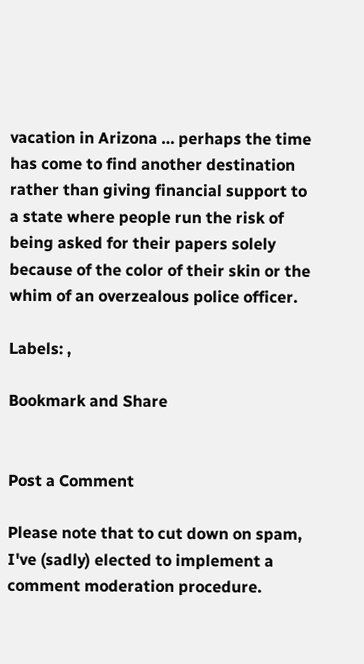vacation in Arizona … perhaps the time has come to find another destination rather than giving financial support to a state where people run the risk of being asked for their papers solely because of the color of their skin or the whim of an overzealous police officer.

Labels: ,

Bookmark and Share


Post a Comment

Please note that to cut down on spam, I've (sadly) elected to implement a comment moderation procedure.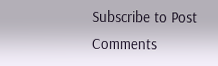Subscribe to Post Comments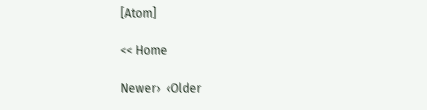[Atom]

<< Home

Newer›  ‹Older